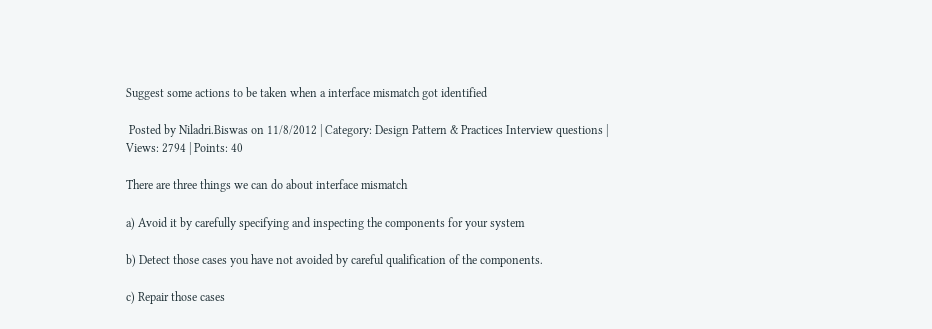Suggest some actions to be taken when a interface mismatch got identified

 Posted by Niladri.Biswas on 11/8/2012 | Category: Design Pattern & Practices Interview questions | Views: 2794 | Points: 40

There are three things we can do about interface mismatch

a) Avoid it by carefully specifying and inspecting the components for your system

b) Detect those cases you have not avoided by careful qualification of the components.

c) Repair those cases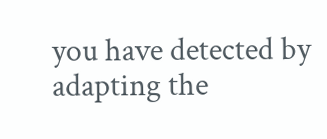you have detected by adapting the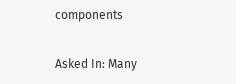components

Asked In: Many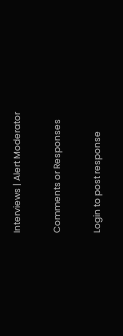Interviews | Alert Moderator

Comments or Responses

Login to post response